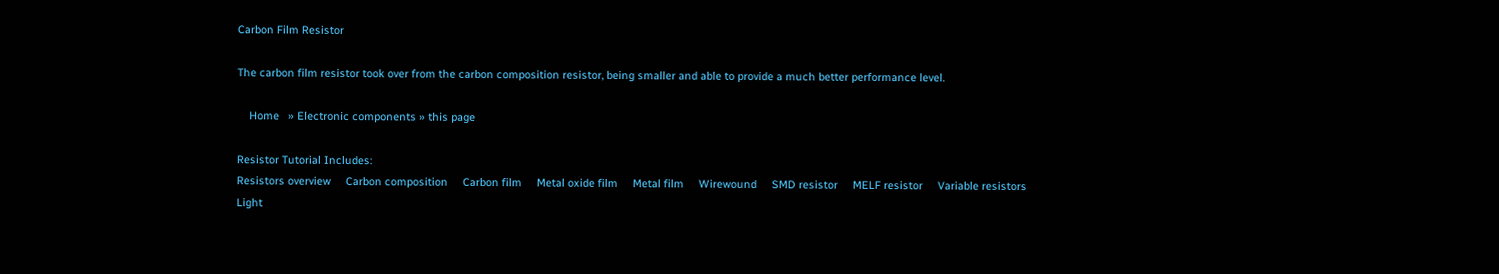Carbon Film Resistor

The carbon film resistor took over from the carbon composition resistor, being smaller and able to provide a much better performance level.

    Home   » Electronic components » this page

Resistor Tutorial Includes:
Resistors overview     Carbon composition     Carbon film     Metal oxide film     Metal film     Wirewound     SMD resistor     MELF resistor     Variable resistors     Light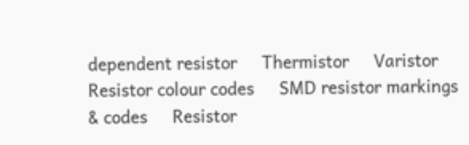dependent resistor     Thermistor     Varistor     Resistor colour codes     SMD resistor markings & codes     Resistor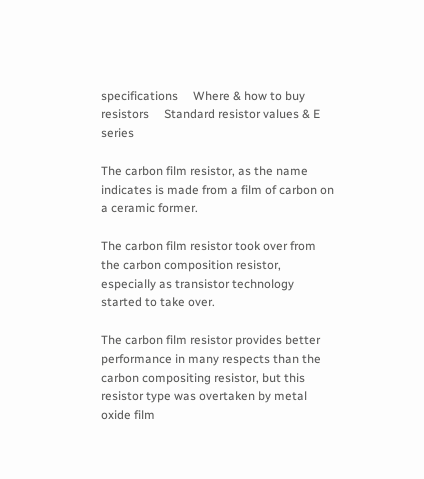specifications     Where & how to buy resistors     Standard resistor values & E series

The carbon film resistor, as the name indicates is made from a film of carbon on a ceramic former.

The carbon film resistor took over from the carbon composition resistor, especially as transistor technology started to take over.

The carbon film resistor provides better performance in many respects than the carbon compositing resistor, but this resistor type was overtaken by metal oxide film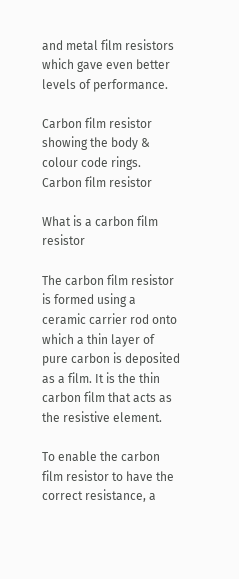and metal film resistors which gave even better levels of performance.

Carbon film resistor showing the body & colour code rings.
Carbon film resistor

What is a carbon film resistor

The carbon film resistor is formed using a ceramic carrier rod onto which a thin layer of pure carbon is deposited as a film. It is the thin carbon film that acts as the resistive element.

To enable the carbon film resistor to have the correct resistance, a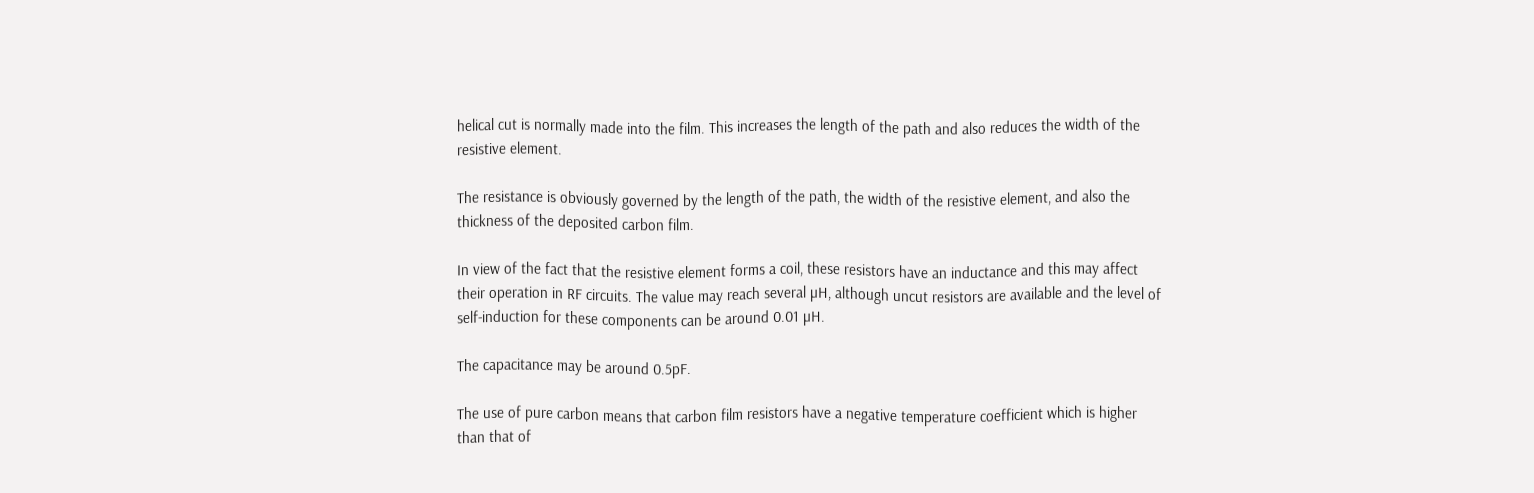helical cut is normally made into the film. This increases the length of the path and also reduces the width of the resistive element.

The resistance is obviously governed by the length of the path, the width of the resistive element, and also the thickness of the deposited carbon film.

In view of the fact that the resistive element forms a coil, these resistors have an inductance and this may affect their operation in RF circuits. The value may reach several µH, although uncut resistors are available and the level of self-induction for these components can be around 0.01 µH.

The capacitance may be around 0.5pF.

The use of pure carbon means that carbon film resistors have a negative temperature coefficient which is higher than that of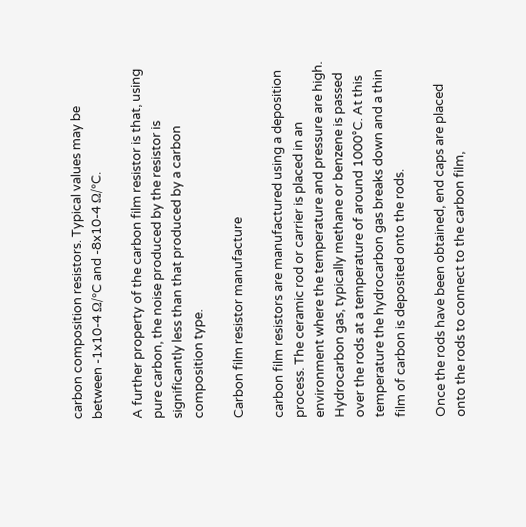carbon composition resistors. Typical values may be between -1x10-4 Ω/°C and -8x10-4 Ω/°C.

A further property of the carbon film resistor is that, using pure carbon, the noise produced by the resistor is significantly less than that produced by a carbon composition type.

Carbon film resistor manufacture

carbon film resistors are manufactured using a deposition process. The ceramic rod or carrier is placed in an environment where the temperature and pressure are high. Hydrocarbon gas, typically methane or benzene is passed over the rods at a temperature of around 1000°C. At this temperature the hydrocarbon gas breaks down and a thin film of carbon is deposited onto the rods.

Once the rods have been obtained, end caps are placed onto the rods to connect to the carbon film,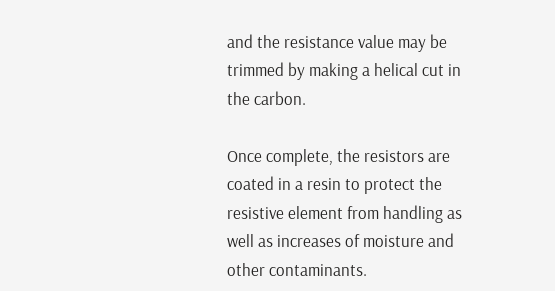and the resistance value may be trimmed by making a helical cut in the carbon.

Once complete, the resistors are coated in a resin to protect the resistive element from handling as well as increases of moisture and other contaminants.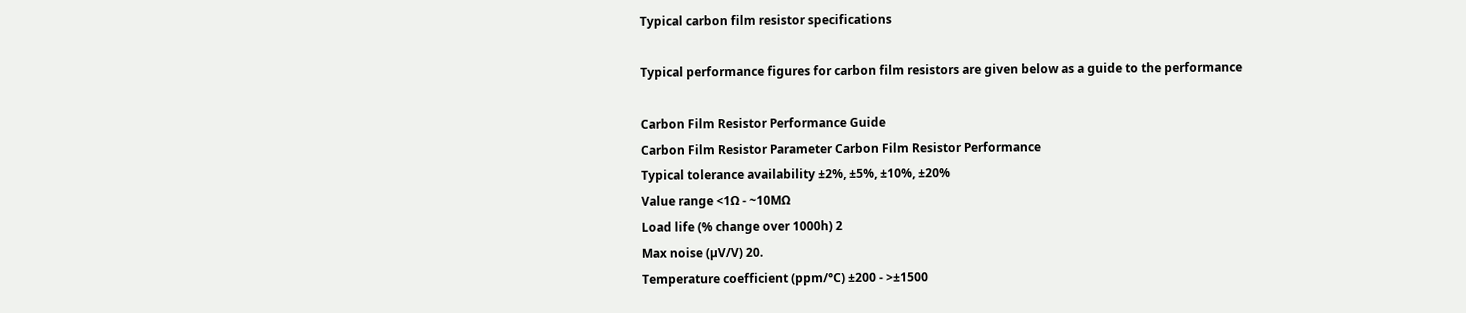Typical carbon film resistor specifications

Typical performance figures for carbon film resistors are given below as a guide to the performance

Carbon Film Resistor Performance Guide
Carbon Film Resistor Parameter Carbon Film Resistor Performance
Typical tolerance availability ±2%, ±5%, ±10%, ±20%
Value range <1Ω - ~10MΩ
Load life (% change over 1000h) 2
Max noise (µV/V) 20.
Temperature coefficient (ppm/°C) ±200 - >±1500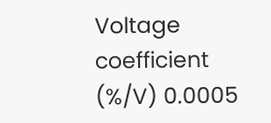Voltage coefficient (%/V) 0.0005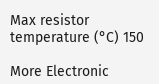Max resistor temperature (°C) 150

More Electronic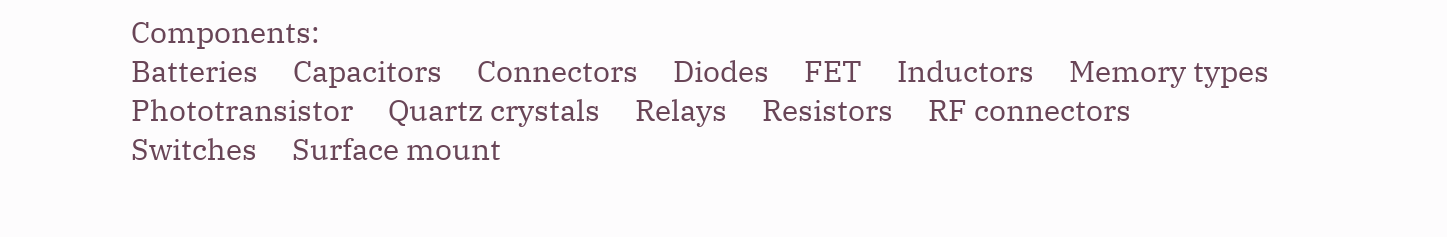Components:
Batteries     Capacitors     Connectors     Diodes     FET     Inductors     Memory types     Phototransistor     Quartz crystals     Relays     Resistors     RF connectors     Switches     Surface mount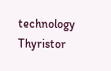technology     Thyristor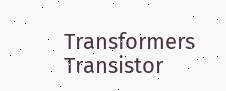Transformers     Transistor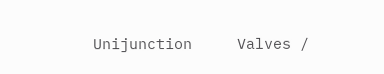Unijunction     Valves /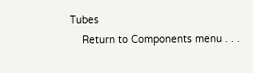Tubes
    Return to Components menu . . .